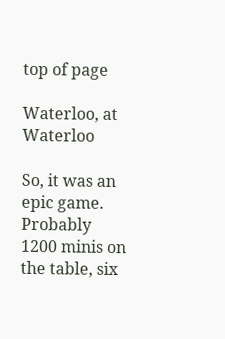top of page

Waterloo, at Waterloo

So, it was an epic game. Probably 1200 minis on the table, six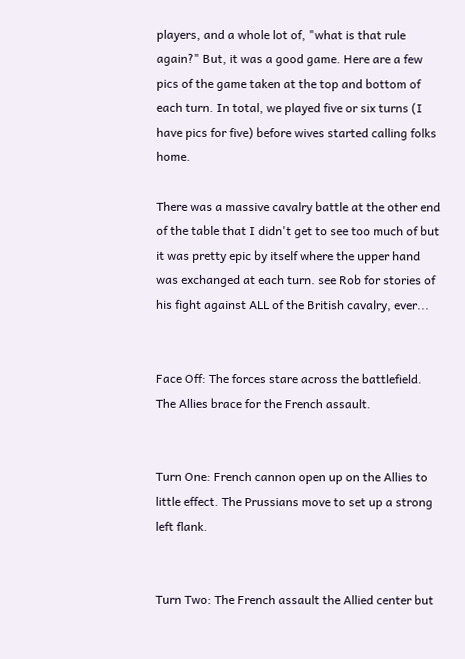players, and a whole lot of, "what is that rule again?" But, it was a good game. Here are a few pics of the game taken at the top and bottom of each turn. In total, we played five or six turns (I have pics for five) before wives started calling folks home.

There was a massive cavalry battle at the other end of the table that I didn't get to see too much of but it was pretty epic by itself where the upper hand was exchanged at each turn. see Rob for stories of his fight against ALL of the British cavalry, ever...


Face Off: The forces stare across the battlefield. The Allies brace for the French assault.


Turn One: French cannon open up on the Allies to little effect. The Prussians move to set up a strong left flank.


Turn Two: The French assault the Allied center but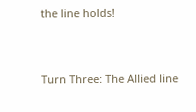the line holds!


Turn Three: The Allied line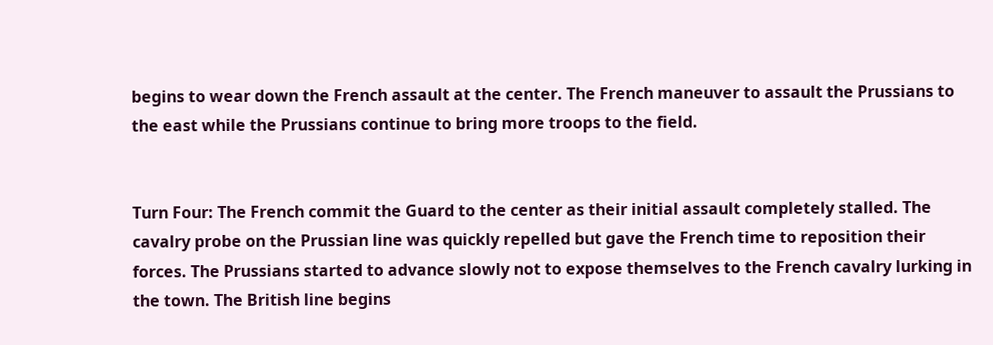begins to wear down the French assault at the center. The French maneuver to assault the Prussians to the east while the Prussians continue to bring more troops to the field.


Turn Four: The French commit the Guard to the center as their initial assault completely stalled. The cavalry probe on the Prussian line was quickly repelled but gave the French time to reposition their forces. The Prussians started to advance slowly not to expose themselves to the French cavalry lurking in the town. The British line begins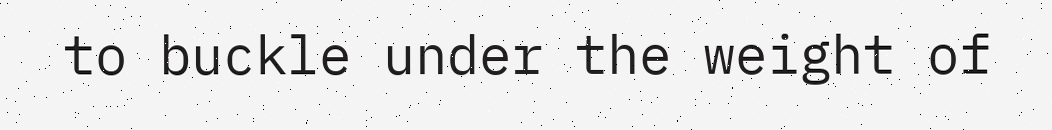to buckle under the weight of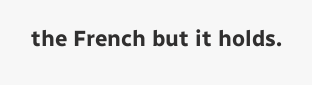the French but it holds.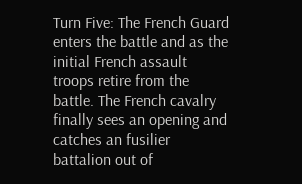Turn Five: The French Guard enters the battle and as the initial French assault troops retire from the battle. The French cavalry finally sees an opening and catches an fusilier battalion out of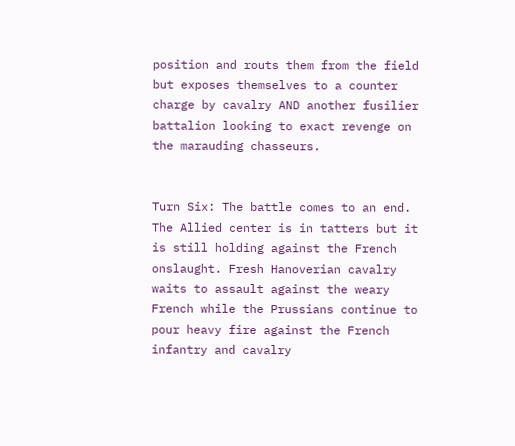position and routs them from the field but exposes themselves to a counter charge by cavalry AND another fusilier battalion looking to exact revenge on the marauding chasseurs.


Turn Six: The battle comes to an end. The Allied center is in tatters but it is still holding against the French onslaught. Fresh Hanoverian cavalry waits to assault against the weary French while the Prussians continue to pour heavy fire against the French infantry and cavalry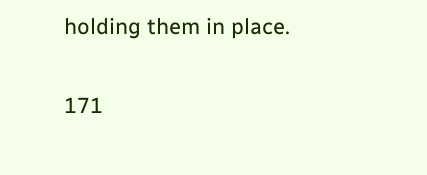holding them in place.

171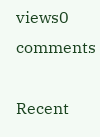views0 comments

Recent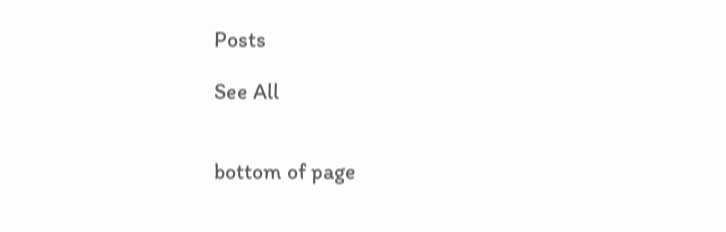Posts

See All


bottom of page